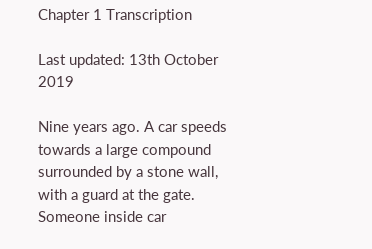Chapter 1 Transcription

Last updated: 13th October 2019

Nine years ago. A car speeds towards a large compound surrounded by a stone wall, with a guard at the gate. Someone inside car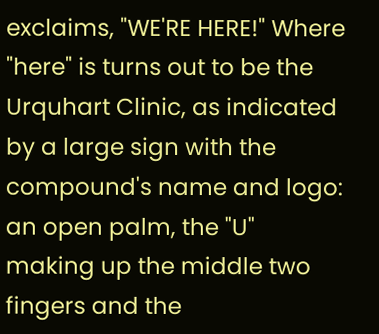exclaims, "WE'RE HERE!" Where "here" is turns out to be the Urquhart Clinic, as indicated by a large sign with the compound's name and logo: an open palm, the "U" making up the middle two fingers and the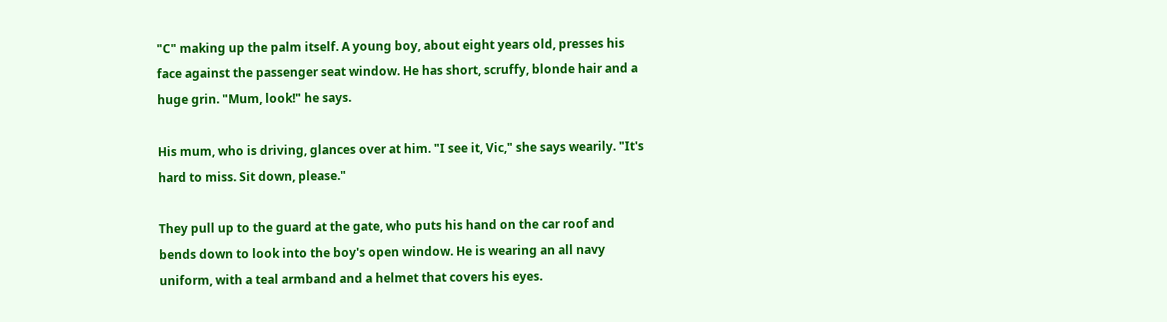"C" making up the palm itself. A young boy, about eight years old, presses his face against the passenger seat window. He has short, scruffy, blonde hair and a huge grin. "Mum, look!" he says.

His mum, who is driving, glances over at him. "I see it, Vic," she says wearily. "It's hard to miss. Sit down, please."

They pull up to the guard at the gate, who puts his hand on the car roof and bends down to look into the boy's open window. He is wearing an all navy uniform, with a teal armband and a helmet that covers his eyes.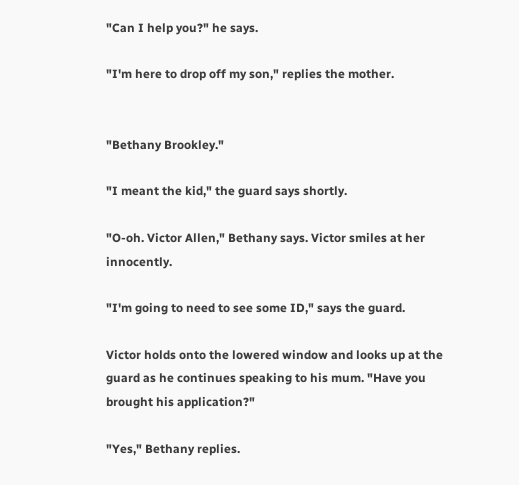"Can I help you?" he says.

"I'm here to drop off my son," replies the mother.


"Bethany Brookley."

"I meant the kid," the guard says shortly.

"O-oh. Victor Allen," Bethany says. Victor smiles at her innocently.

"I'm going to need to see some ID," says the guard.

Victor holds onto the lowered window and looks up at the guard as he continues speaking to his mum. "Have you brought his application?"

"Yes," Bethany replies.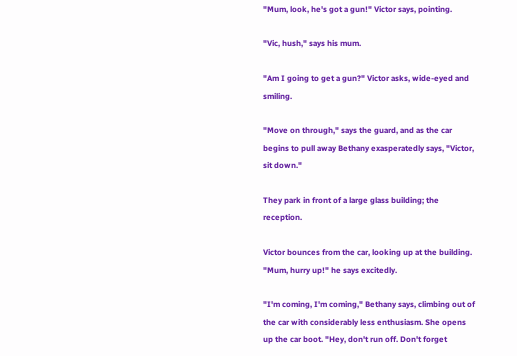"Mum, look, he's got a gun!" Victor says, pointing.

"Vic, hush," says his mum.

"Am I going to get a gun?" Victor asks, wide-eyed and smiling.

"Move on through," says the guard, and as the car begins to pull away Bethany exasperatedly says, "Victor, sit down."

They park in front of a large glass building; the reception.

Victor bounces from the car, looking up at the building. "Mum, hurry up!" he says excitedly.

"I'm coming, I'm coming," Bethany says, climbing out of the car with considerably less enthusiasm. She opens up the car boot. "Hey, don't run off. Don't forget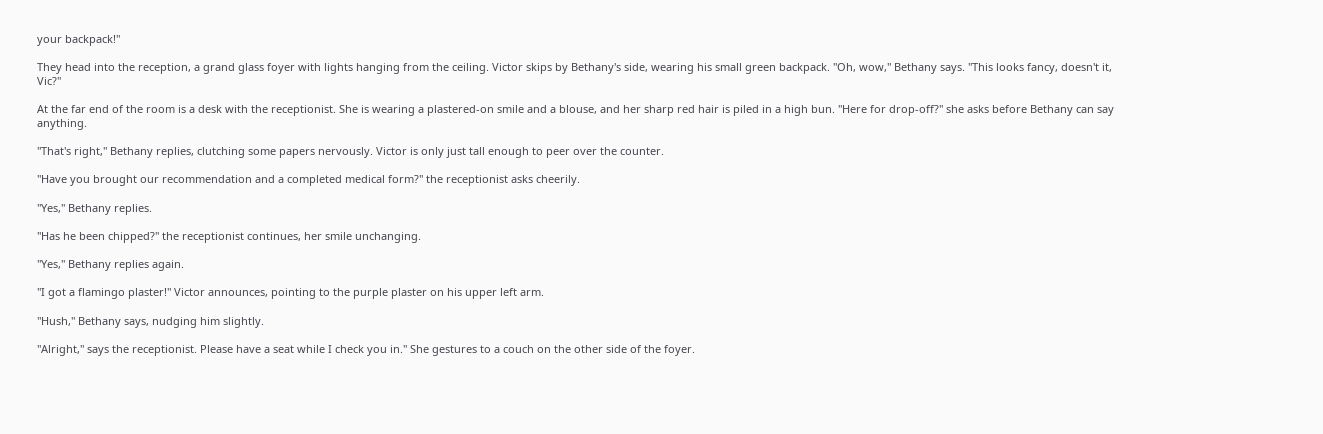your backpack!"

They head into the reception, a grand glass foyer with lights hanging from the ceiling. Victor skips by Bethany's side, wearing his small green backpack. "Oh, wow," Bethany says. "This looks fancy, doesn't it, Vic?"

At the far end of the room is a desk with the receptionist. She is wearing a plastered-on smile and a blouse, and her sharp red hair is piled in a high bun. "Here for drop-off?" she asks before Bethany can say anything.

"That's right," Bethany replies, clutching some papers nervously. Victor is only just tall enough to peer over the counter.

"Have you brought our recommendation and a completed medical form?" the receptionist asks cheerily.

"Yes," Bethany replies.

"Has he been chipped?" the receptionist continues, her smile unchanging.

"Yes," Bethany replies again.

"I got a flamingo plaster!" Victor announces, pointing to the purple plaster on his upper left arm.

"Hush," Bethany says, nudging him slightly.

"Alright," says the receptionist. Please have a seat while I check you in." She gestures to a couch on the other side of the foyer.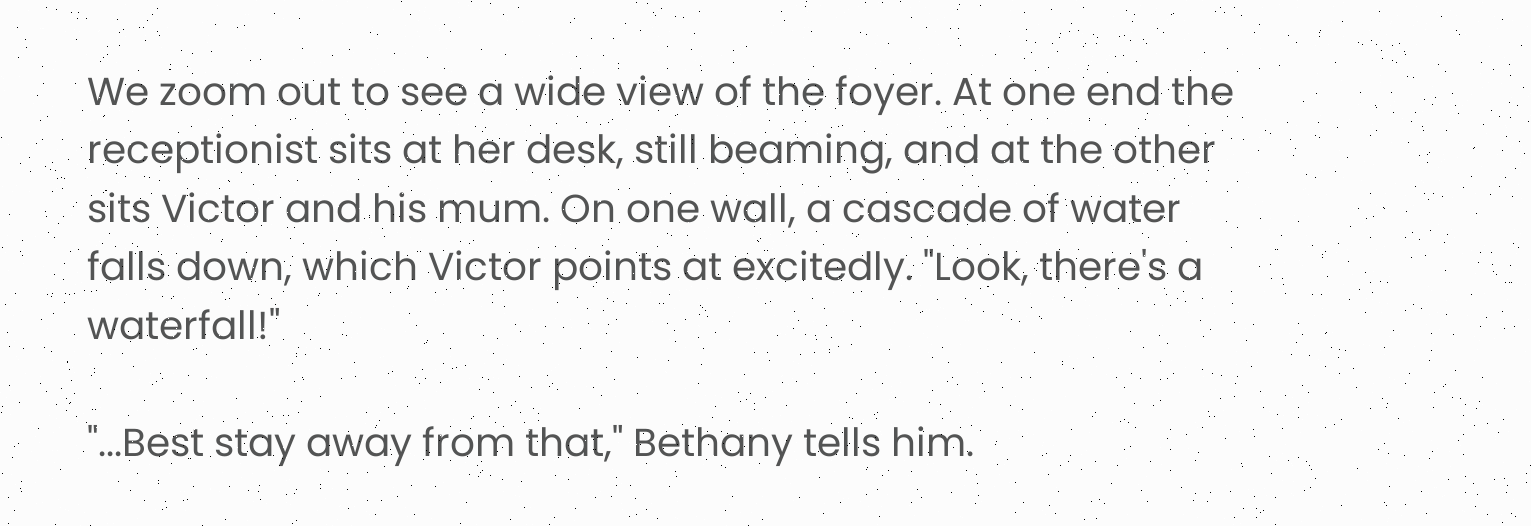We zoom out to see a wide view of the foyer. At one end the receptionist sits at her desk, still beaming, and at the other sits Victor and his mum. On one wall, a cascade of water falls down, which Victor points at excitedly. "Look, there's a waterfall!"

"...Best stay away from that," Bethany tells him.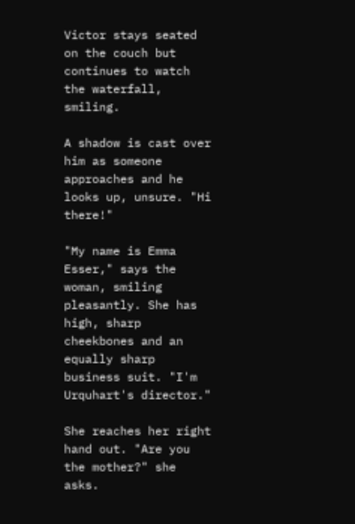Victor stays seated on the couch but continues to watch the waterfall, smiling.

A shadow is cast over him as someone approaches and he looks up, unsure. "Hi there!"

"My name is Emma Esser," says the woman, smiling pleasantly. She has high, sharp cheekbones and an equally sharp business suit. "I'm Urquhart's director."

She reaches her right hand out. "Are you the mother?" she asks.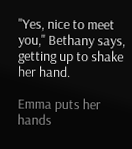"Yes, nice to meet you," Bethany says, getting up to shake her hand.

Emma puts her hands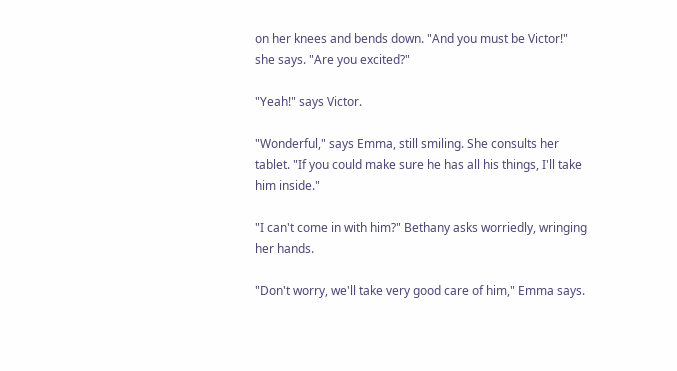on her knees and bends down. "And you must be Victor!" she says. "Are you excited?"

"Yeah!" says Victor.

"Wonderful," says Emma, still smiling. She consults her tablet. "If you could make sure he has all his things, I'll take him inside."

"I can't come in with him?" Bethany asks worriedly, wringing her hands.

"Don't worry, we'll take very good care of him," Emma says.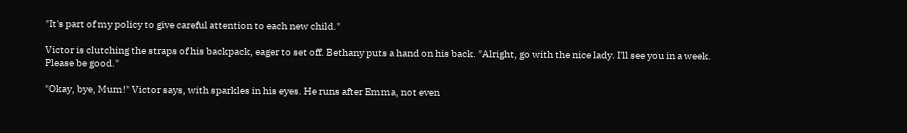"It's part of my policy to give careful attention to each new child."

Victor is clutching the straps of his backpack, eager to set off. Bethany puts a hand on his back. "Alright, go with the nice lady. I'll see you in a week. Please be good."

"Okay, bye, Mum!" Victor says, with sparkles in his eyes. He runs after Emma, not even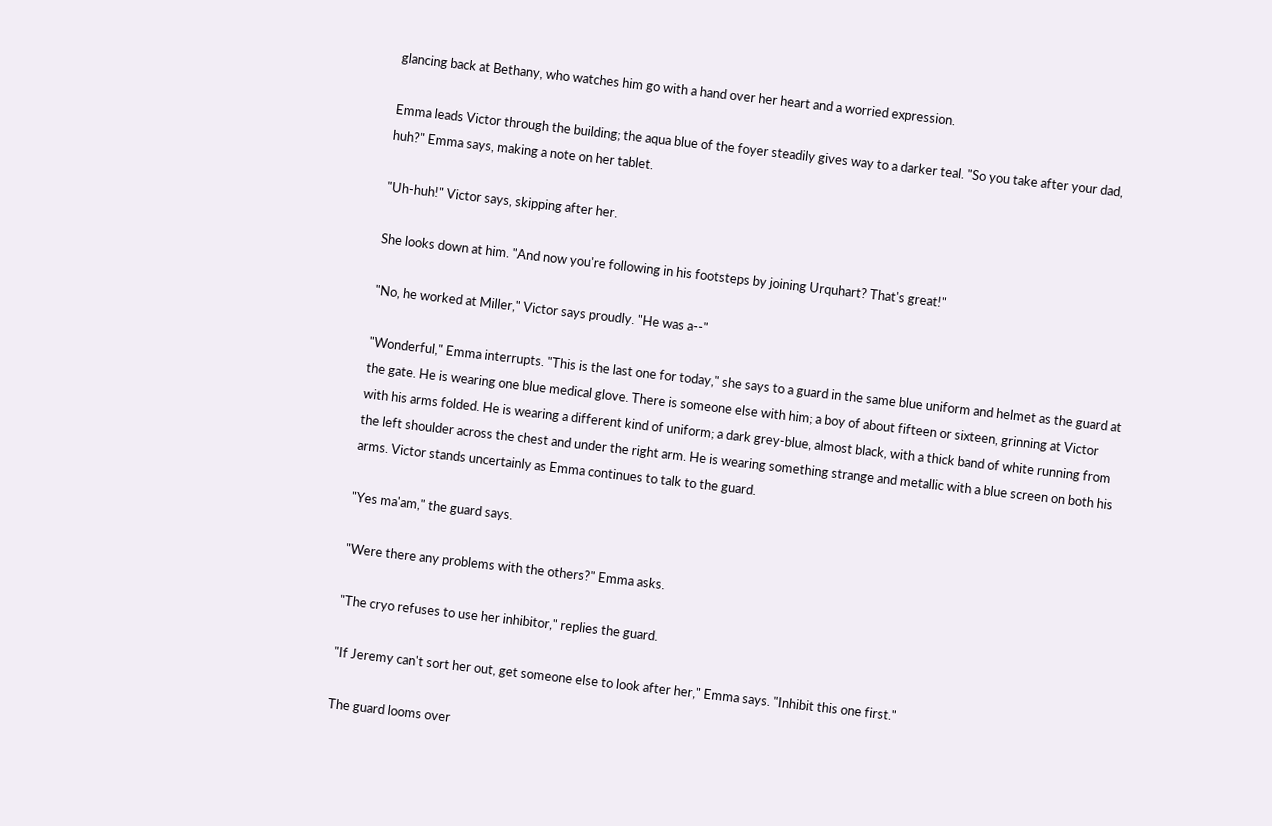glancing back at Bethany, who watches him go with a hand over her heart and a worried expression.

Emma leads Victor through the building; the aqua blue of the foyer steadily gives way to a darker teal. "So you take after your dad, huh?" Emma says, making a note on her tablet.

"Uh-huh!" Victor says, skipping after her.

She looks down at him. "And now you're following in his footsteps by joining Urquhart? That's great!"

"No, he worked at Miller," Victor says proudly. "He was a--"

"Wonderful," Emma interrupts. "This is the last one for today," she says to a guard in the same blue uniform and helmet as the guard at the gate. He is wearing one blue medical glove. There is someone else with him; a boy of about fifteen or sixteen, grinning at Victor with his arms folded. He is wearing a different kind of uniform; a dark grey-blue, almost black, with a thick band of white running from the left shoulder across the chest and under the right arm. He is wearing something strange and metallic with a blue screen on both his arms. Victor stands uncertainly as Emma continues to talk to the guard.

"Yes ma'am," the guard says.

"Were there any problems with the others?" Emma asks.

"The cryo refuses to use her inhibitor," replies the guard.

"If Jeremy can't sort her out, get someone else to look after her," Emma says. "Inhibit this one first."

The guard looms over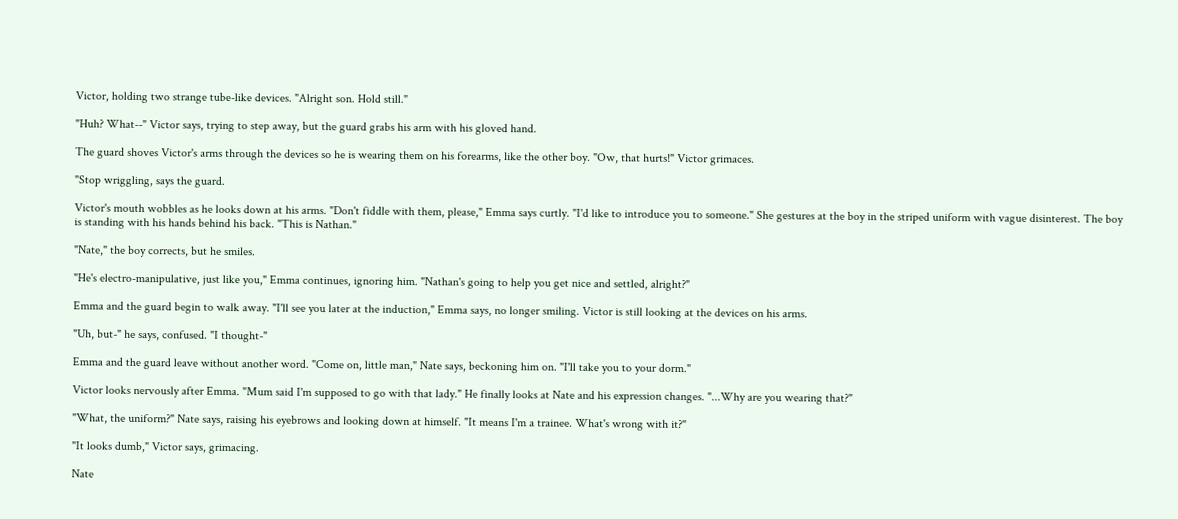Victor, holding two strange tube-like devices. "Alright son. Hold still."

"Huh? What--" Victor says, trying to step away, but the guard grabs his arm with his gloved hand.

The guard shoves Victor's arms through the devices so he is wearing them on his forearms, like the other boy. "Ow, that hurts!" Victor grimaces.

"Stop wriggling, says the guard.

Victor's mouth wobbles as he looks down at his arms. "Don't fiddle with them, please," Emma says curtly. "I'd like to introduce you to someone." She gestures at the boy in the striped uniform with vague disinterest. The boy is standing with his hands behind his back. "This is Nathan."

"Nate," the boy corrects, but he smiles.

"He's electro-manipulative, just like you," Emma continues, ignoring him. "Nathan's going to help you get nice and settled, alright?"

Emma and the guard begin to walk away. "I'll see you later at the induction," Emma says, no longer smiling. Victor is still looking at the devices on his arms.

"Uh, but-" he says, confused. "I thought-"

Emma and the guard leave without another word. "Come on, little man," Nate says, beckoning him on. "I'll take you to your dorm."

Victor looks nervously after Emma. "Mum said I'm supposed to go with that lady." He finally looks at Nate and his expression changes. "...Why are you wearing that?"

"What, the uniform?" Nate says, raising his eyebrows and looking down at himself. "It means I'm a trainee. What's wrong with it?"

"It looks dumb," Victor says, grimacing.

Nate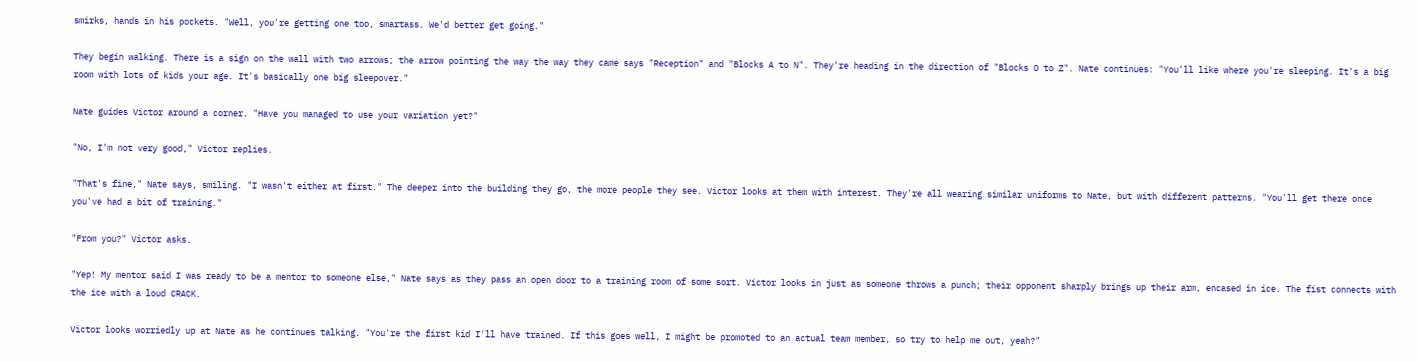smirks, hands in his pockets. "Well, you're getting one too, smartass. We'd better get going."

They begin walking. There is a sign on the wall with two arrows; the arrow pointing the way the way they came says "Reception" and "Blocks A to N". They're heading in the direction of "Blocks O to Z". Nate continues: "You'll like where you're sleeping. It's a big room with lots of kids your age. It's basically one big sleepover."

Nate guides Victor around a corner. "Have you managed to use your variation yet?"

"No, I'm not very good," Victor replies.

"That's fine," Nate says, smiling. "I wasn't either at first." The deeper into the building they go, the more people they see. Victor looks at them with interest. They're all wearing similar uniforms to Nate, but with different patterns. "You'll get there once you've had a bit of training."

"From you?" Victor asks.

"Yep! My mentor said I was ready to be a mentor to someone else," Nate says as they pass an open door to a training room of some sort. Victor looks in just as someone throws a punch; their opponent sharply brings up their arm, encased in ice. The fist connects with the ice with a loud CRACK.

Victor looks worriedly up at Nate as he continues talking. "You're the first kid I'll have trained. If this goes well, I might be promoted to an actual team member, so try to help me out, yeah?"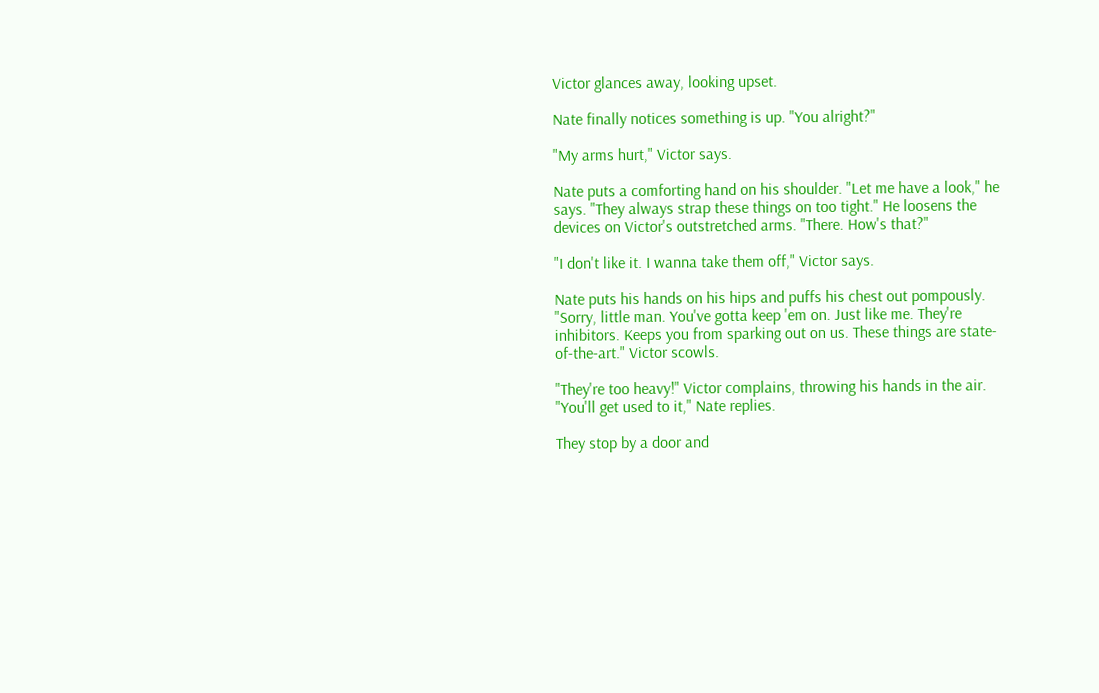Victor glances away, looking upset.

Nate finally notices something is up. "You alright?"

"My arms hurt," Victor says.

Nate puts a comforting hand on his shoulder. "Let me have a look," he says. "They always strap these things on too tight." He loosens the devices on Victor's outstretched arms. "There. How's that?"

"I don't like it. I wanna take them off," Victor says.

Nate puts his hands on his hips and puffs his chest out pompously. "Sorry, little man. You've gotta keep 'em on. Just like me. They're inhibitors. Keeps you from sparking out on us. These things are state-of-the-art." Victor scowls.

"They're too heavy!" Victor complains, throwing his hands in the air. "You'll get used to it," Nate replies.

They stop by a door and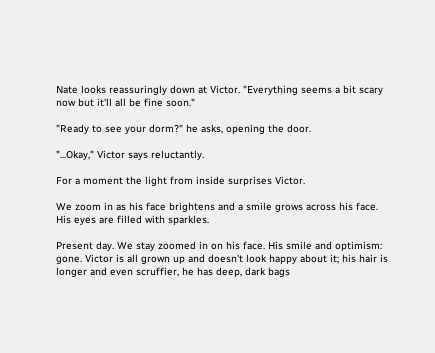Nate looks reassuringly down at Victor. "Everything seems a bit scary now but it'll all be fine soon."

"Ready to see your dorm?" he asks, opening the door.

"...Okay," Victor says reluctantly.

For a moment the light from inside surprises Victor.

We zoom in as his face brightens and a smile grows across his face. His eyes are filled with sparkles.

Present day. We stay zoomed in on his face. His smile and optimism: gone. Victor is all grown up and doesn't look happy about it; his hair is longer and even scruffier, he has deep, dark bags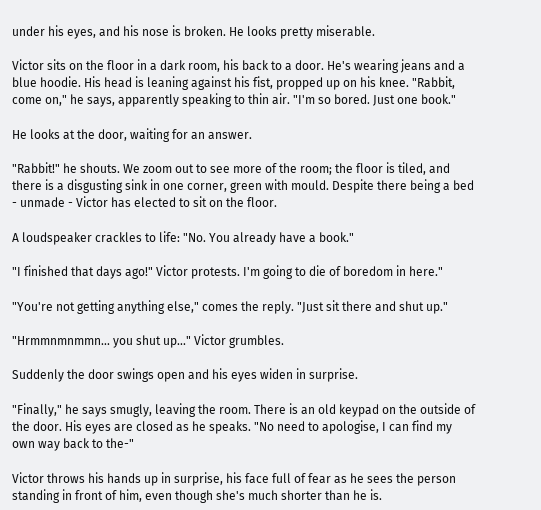under his eyes, and his nose is broken. He looks pretty miserable.

Victor sits on the floor in a dark room, his back to a door. He's wearing jeans and a blue hoodie. His head is leaning against his fist, propped up on his knee. "Rabbit, come on," he says, apparently speaking to thin air. "I'm so bored. Just one book."

He looks at the door, waiting for an answer.

"Rabbit!" he shouts. We zoom out to see more of the room; the floor is tiled, and there is a disgusting sink in one corner, green with mould. Despite there being a bed - unmade - Victor has elected to sit on the floor.

A loudspeaker crackles to life: "No. You already have a book."

"I finished that days ago!" Victor protests. I'm going to die of boredom in here."

"You're not getting anything else," comes the reply. "Just sit there and shut up."

"Hrmmnmnmmn... you shut up..." Victor grumbles.

Suddenly the door swings open and his eyes widen in surprise.

"Finally," he says smugly, leaving the room. There is an old keypad on the outside of the door. His eyes are closed as he speaks. "No need to apologise, I can find my own way back to the-"

Victor throws his hands up in surprise, his face full of fear as he sees the person standing in front of him, even though she's much shorter than he is.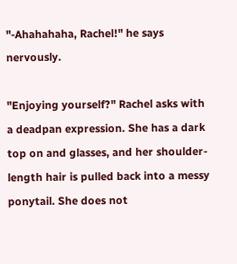"-Ahahahaha, Rachel!" he says nervously.

"Enjoying yourself?" Rachel asks with a deadpan expression. She has a dark top on and glasses, and her shoulder-length hair is pulled back into a messy ponytail. She does not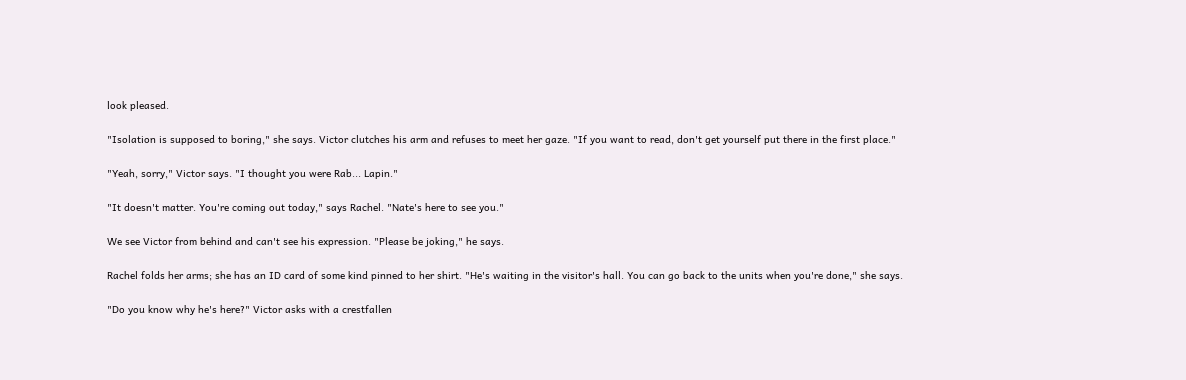look pleased.

"Isolation is supposed to boring," she says. Victor clutches his arm and refuses to meet her gaze. "If you want to read, don't get yourself put there in the first place."

"Yeah, sorry," Victor says. "I thought you were Rab... Lapin."

"It doesn't matter. You're coming out today," says Rachel. "Nate's here to see you."

We see Victor from behind and can't see his expression. "Please be joking," he says.

Rachel folds her arms; she has an ID card of some kind pinned to her shirt. "He's waiting in the visitor's hall. You can go back to the units when you're done," she says.

"Do you know why he's here?" Victor asks with a crestfallen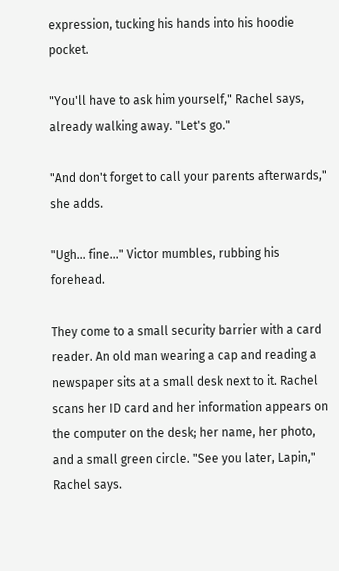expression, tucking his hands into his hoodie pocket.

"You'll have to ask him yourself," Rachel says, already walking away. "Let's go."

"And don't forget to call your parents afterwards," she adds.

"Ugh... fine..." Victor mumbles, rubbing his forehead.

They come to a small security barrier with a card reader. An old man wearing a cap and reading a newspaper sits at a small desk next to it. Rachel scans her ID card and her information appears on the computer on the desk; her name, her photo, and a small green circle. "See you later, Lapin," Rachel says.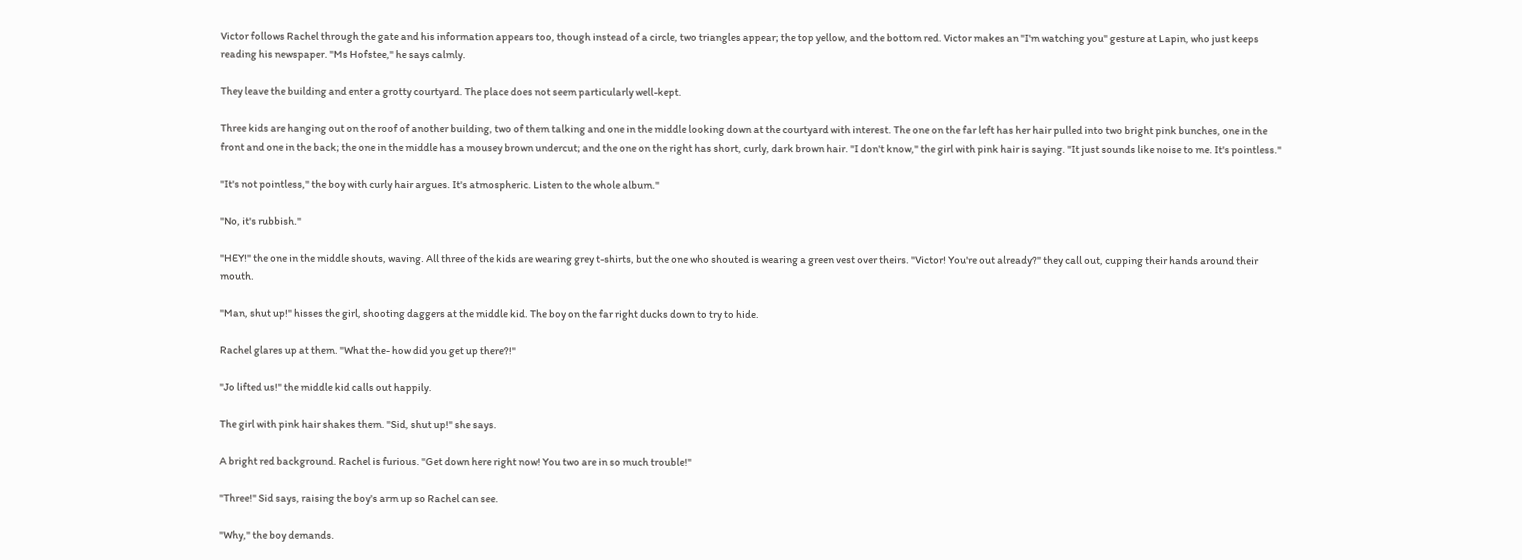Victor follows Rachel through the gate and his information appears too, though instead of a circle, two triangles appear; the top yellow, and the bottom red. Victor makes an "I'm watching you" gesture at Lapin, who just keeps reading his newspaper. "Ms Hofstee," he says calmly.

They leave the building and enter a grotty courtyard. The place does not seem particularly well-kept.

Three kids are hanging out on the roof of another building, two of them talking and one in the middle looking down at the courtyard with interest. The one on the far left has her hair pulled into two bright pink bunches, one in the front and one in the back; the one in the middle has a mousey brown undercut; and the one on the right has short, curly, dark brown hair. "I don't know," the girl with pink hair is saying. "It just sounds like noise to me. It's pointless."

"It's not pointless," the boy with curly hair argues. It's atmospheric. Listen to the whole album."

"No, it's rubbish."

"HEY!" the one in the middle shouts, waving. All three of the kids are wearing grey t-shirts, but the one who shouted is wearing a green vest over theirs. "Victor! You're out already?" they call out, cupping their hands around their mouth.

"Man, shut up!" hisses the girl, shooting daggers at the middle kid. The boy on the far right ducks down to try to hide.

Rachel glares up at them. "What the- how did you get up there?!"

"Jo lifted us!" the middle kid calls out happily.

The girl with pink hair shakes them. "Sid, shut up!" she says.

A bright red background. Rachel is furious. "Get down here right now! You two are in so much trouble!"

"Three!" Sid says, raising the boy's arm up so Rachel can see.

"Why," the boy demands.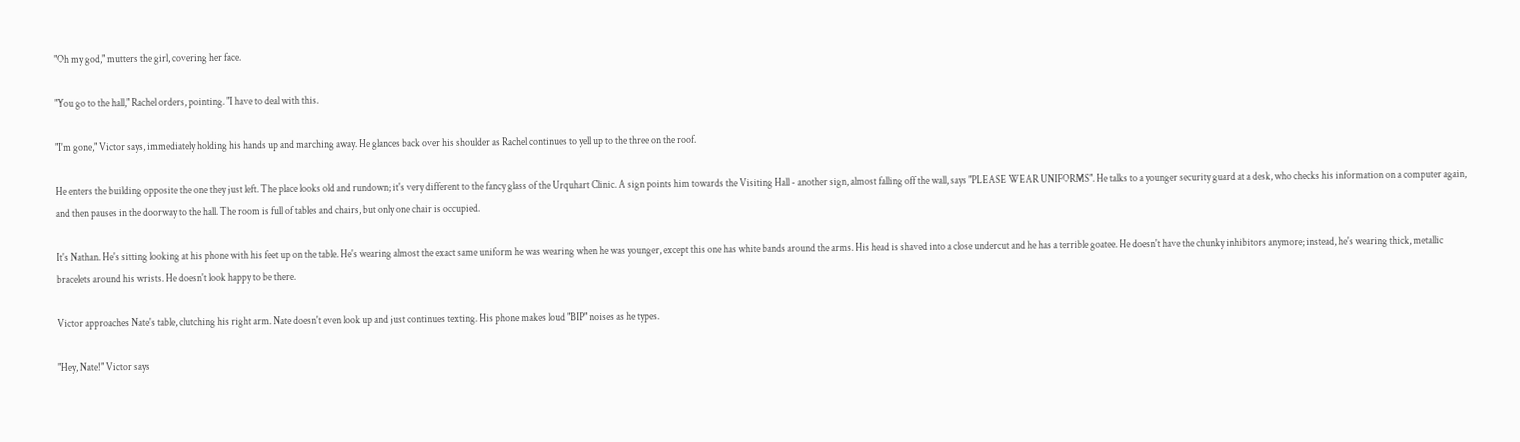"Oh my god," mutters the girl, covering her face.

"You go to the hall," Rachel orders, pointing. "I have to deal with this.

"I'm gone," Victor says, immediately holding his hands up and marching away. He glances back over his shoulder as Rachel continues to yell up to the three on the roof.

He enters the building opposite the one they just left. The place looks old and rundown; it's very different to the fancy glass of the Urquhart Clinic. A sign points him towards the Visiting Hall - another sign, almost falling off the wall, says "PLEASE WEAR UNIFORMS". He talks to a younger security guard at a desk, who checks his information on a computer again, and then pauses in the doorway to the hall. The room is full of tables and chairs, but only one chair is occupied.

It's Nathan. He's sitting looking at his phone with his feet up on the table. He's wearing almost the exact same uniform he was wearing when he was younger, except this one has white bands around the arms. His head is shaved into a close undercut and he has a terrible goatee. He doesn't have the chunky inhibitors anymore; instead, he's wearing thick, metallic bracelets around his wrists. He doesn't look happy to be there.

Victor approaches Nate's table, clutching his right arm. Nate doesn't even look up and just continues texting. His phone makes loud "BIP" noises as he types.

"Hey, Nate!" Victor says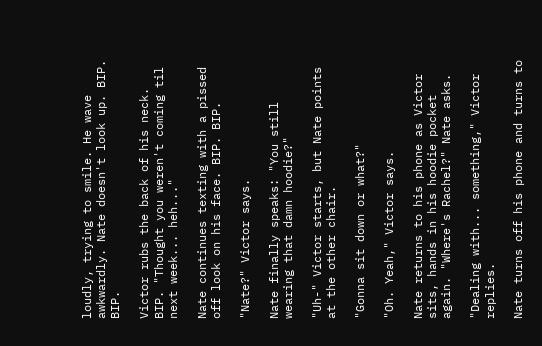loudly, trying to smile. He wave awkwardly. Nate doesn't look up. BIP. BIP.

Victor rubs the back of his neck. BIP. "Thought you weren't coming til next week... heh..."

Nate continues texting with a pissed off look on his face. BIP. BIP.

"Nate?" Victor says.

Nate finally speaks: "You still wearing that damn hoodie?"

"Uh-" Victor starts, but Nate points at the other chair.

"Gonna sit down or what?"

"Oh. Yeah," Victor says.

Nate returns to his phone as Victor sits, hands in his hoodie pocket again. "Where's Rachel?" Nate asks.

"Dealing with... something," Victor replies.

Nate turns off his phone and turns to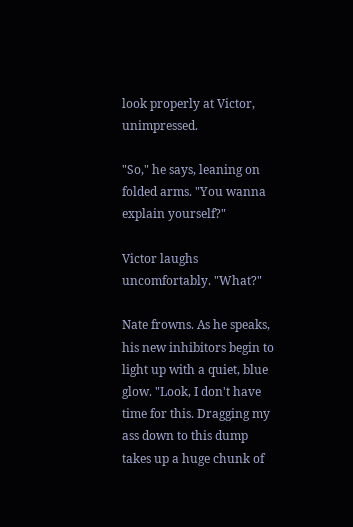look properly at Victor, unimpressed.

"So," he says, leaning on folded arms. "You wanna explain yourself?"

Victor laughs uncomfortably. "What?"

Nate frowns. As he speaks, his new inhibitors begin to light up with a quiet, blue glow. "Look, I don't have time for this. Dragging my ass down to this dump takes up a huge chunk of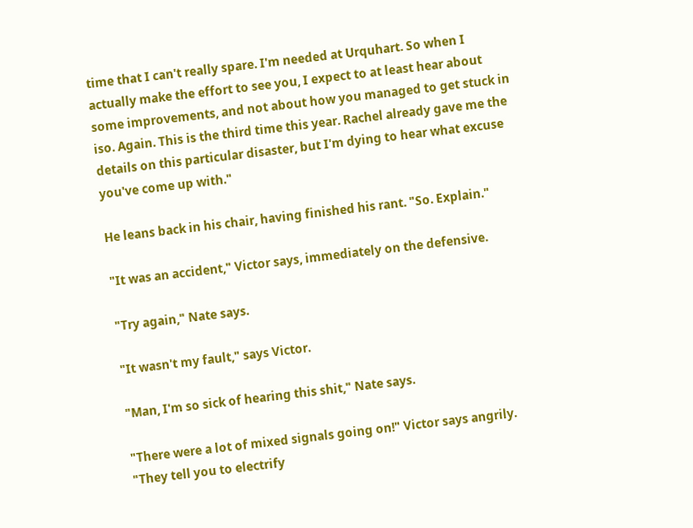time that I can't really spare. I'm needed at Urquhart. So when I actually make the effort to see you, I expect to at least hear about some improvements, and not about how you managed to get stuck in iso. Again. This is the third time this year. Rachel already gave me the details on this particular disaster, but I'm dying to hear what excuse you've come up with."

He leans back in his chair, having finished his rant. "So. Explain."

"It was an accident," Victor says, immediately on the defensive.

"Try again," Nate says.

"It wasn't my fault," says Victor.

"Man, I'm so sick of hearing this shit," Nate says.

"There were a lot of mixed signals going on!" Victor says angrily. "They tell you to electrify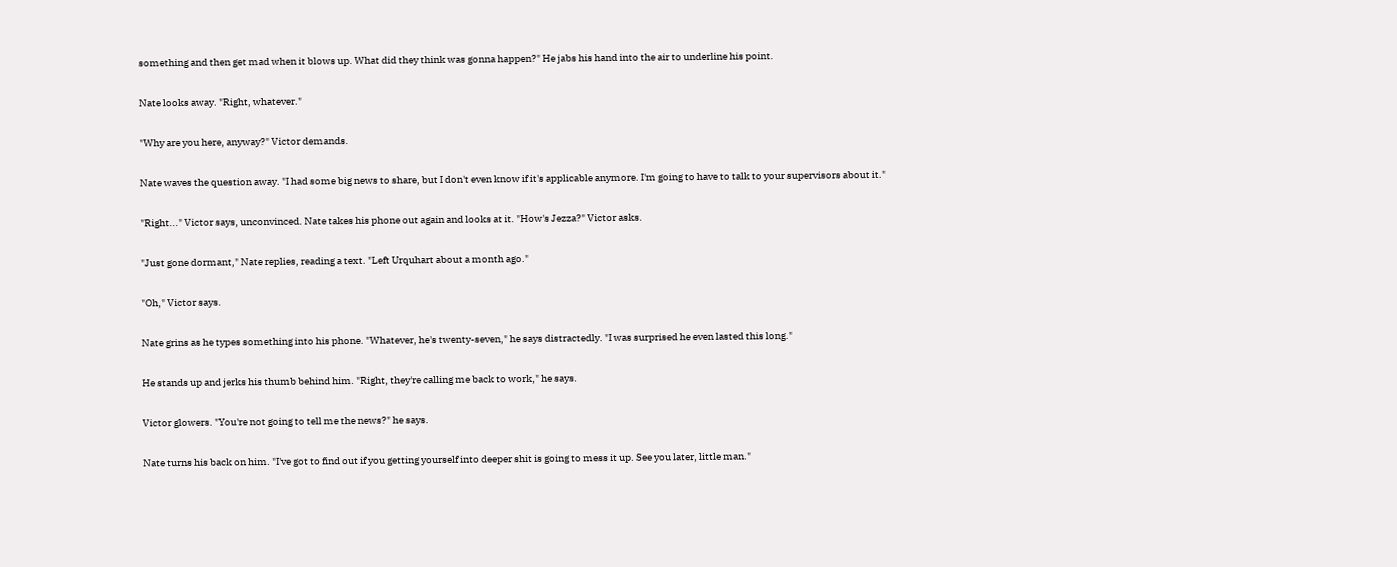something and then get mad when it blows up. What did they think was gonna happen?" He jabs his hand into the air to underline his point.

Nate looks away. "Right, whatever."

"Why are you here, anyway?" Victor demands.

Nate waves the question away. "I had some big news to share, but I don't even know if it's applicable anymore. I'm going to have to talk to your supervisors about it."

"Right..." Victor says, unconvinced. Nate takes his phone out again and looks at it. "How's Jezza?" Victor asks.

"Just gone dormant," Nate replies, reading a text. "Left Urquhart about a month ago."

"Oh," Victor says.

Nate grins as he types something into his phone. "Whatever, he's twenty-seven," he says distractedly. "I was surprised he even lasted this long."

He stands up and jerks his thumb behind him. "Right, they're calling me back to work," he says.

Victor glowers. "You're not going to tell me the news?" he says.

Nate turns his back on him. "I've got to find out if you getting yourself into deeper shit is going to mess it up. See you later, little man."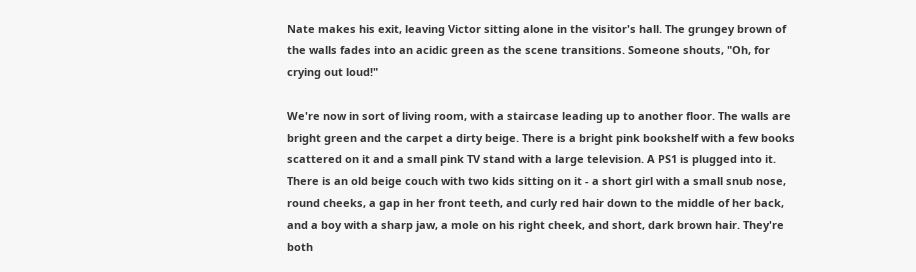Nate makes his exit, leaving Victor sitting alone in the visitor's hall. The grungey brown of the walls fades into an acidic green as the scene transitions. Someone shouts, "Oh, for crying out loud!"

We're now in sort of living room, with a staircase leading up to another floor. The walls are bright green and the carpet a dirty beige. There is a bright pink bookshelf with a few books scattered on it and a small pink TV stand with a large television. A PS1 is plugged into it. There is an old beige couch with two kids sitting on it - a short girl with a small snub nose, round cheeks, a gap in her front teeth, and curly red hair down to the middle of her back, and a boy with a sharp jaw, a mole on his right cheek, and short, dark brown hair. They're both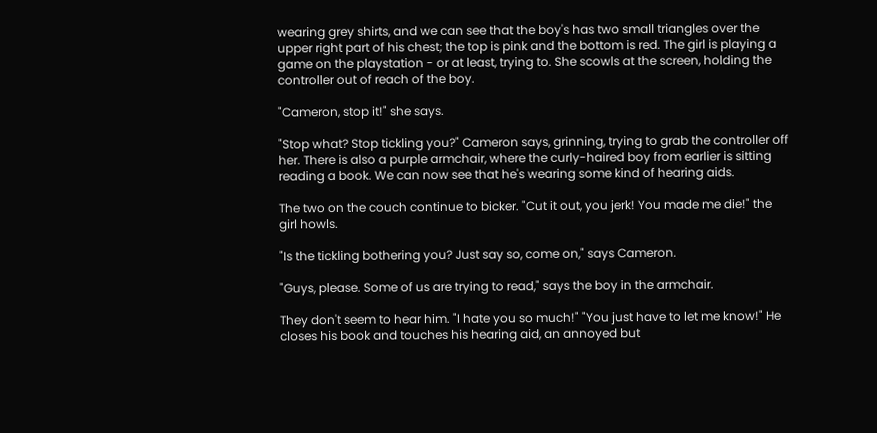wearing grey shirts, and we can see that the boy's has two small triangles over the upper right part of his chest; the top is pink and the bottom is red. The girl is playing a game on the playstation - or at least, trying to. She scowls at the screen, holding the controller out of reach of the boy.

"Cameron, stop it!" she says.

"Stop what? Stop tickling you?" Cameron says, grinning, trying to grab the controller off her. There is also a purple armchair, where the curly-haired boy from earlier is sitting reading a book. We can now see that he's wearing some kind of hearing aids.

The two on the couch continue to bicker. "Cut it out, you jerk! You made me die!" the girl howls.

"Is the tickling bothering you? Just say so, come on," says Cameron.

"Guys, please. Some of us are trying to read," says the boy in the armchair.

They don't seem to hear him. "I hate you so much!" "You just have to let me know!" He closes his book and touches his hearing aid, an annoyed but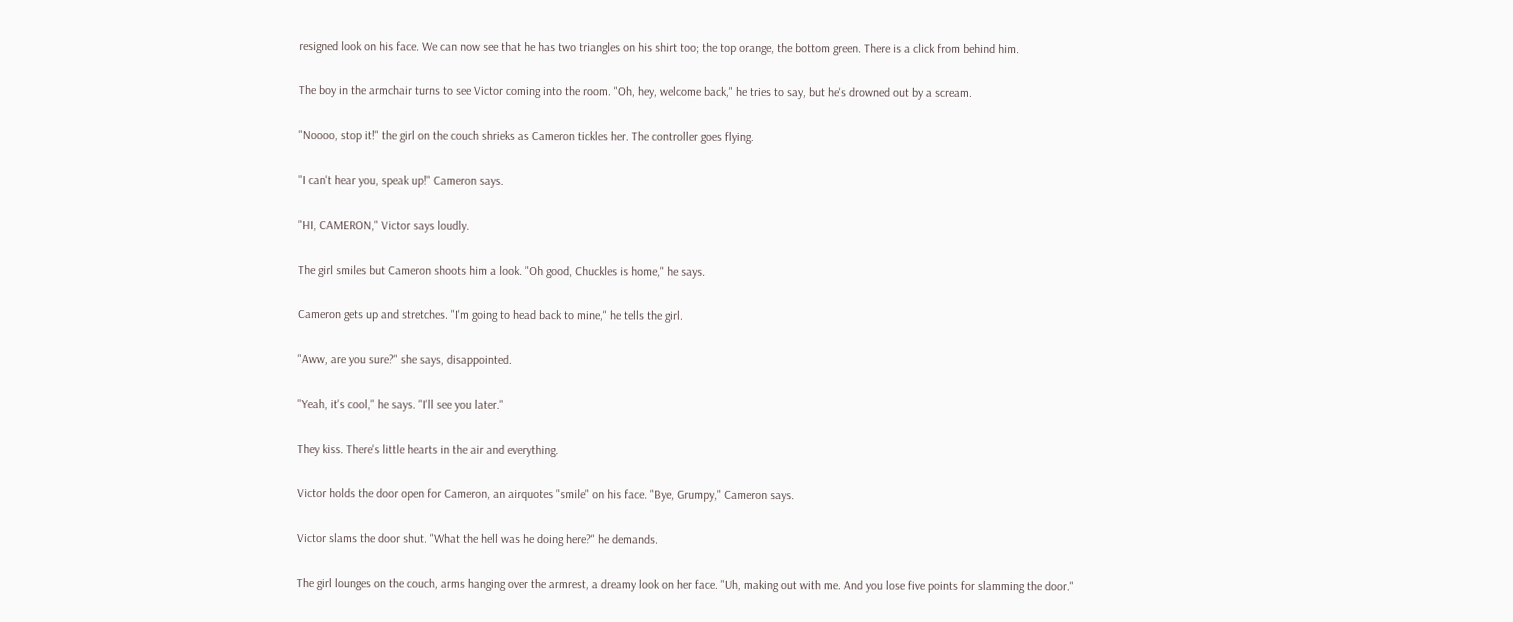resigned look on his face. We can now see that he has two triangles on his shirt too; the top orange, the bottom green. There is a click from behind him.

The boy in the armchair turns to see Victor coming into the room. "Oh, hey, welcome back," he tries to say, but he's drowned out by a scream.

"Noooo, stop it!" the girl on the couch shrieks as Cameron tickles her. The controller goes flying.

"I can't hear you, speak up!" Cameron says.

"HI, CAMERON," Victor says loudly.

The girl smiles but Cameron shoots him a look. "Oh good, Chuckles is home," he says.

Cameron gets up and stretches. "I'm going to head back to mine," he tells the girl.

"Aww, are you sure?" she says, disappointed.

"Yeah, it's cool," he says. "I'll see you later."

They kiss. There's little hearts in the air and everything.

Victor holds the door open for Cameron, an airquotes "smile" on his face. "Bye, Grumpy," Cameron says.

Victor slams the door shut. "What the hell was he doing here?" he demands.

The girl lounges on the couch, arms hanging over the armrest, a dreamy look on her face. "Uh, making out with me. And you lose five points for slamming the door."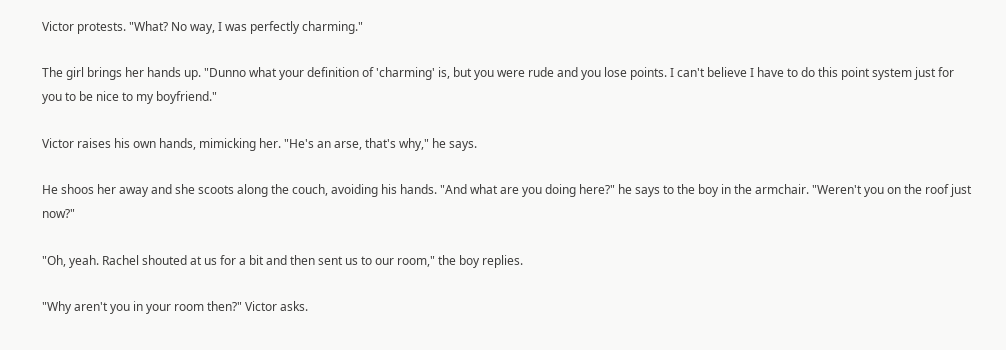Victor protests. "What? No way, I was perfectly charming."

The girl brings her hands up. "Dunno what your definition of 'charming' is, but you were rude and you lose points. I can't believe I have to do this point system just for you to be nice to my boyfriend."

Victor raises his own hands, mimicking her. "He's an arse, that's why," he says.

He shoos her away and she scoots along the couch, avoiding his hands. "And what are you doing here?" he says to the boy in the armchair. "Weren't you on the roof just now?"

"Oh, yeah. Rachel shouted at us for a bit and then sent us to our room," the boy replies.

"Why aren't you in your room then?" Victor asks.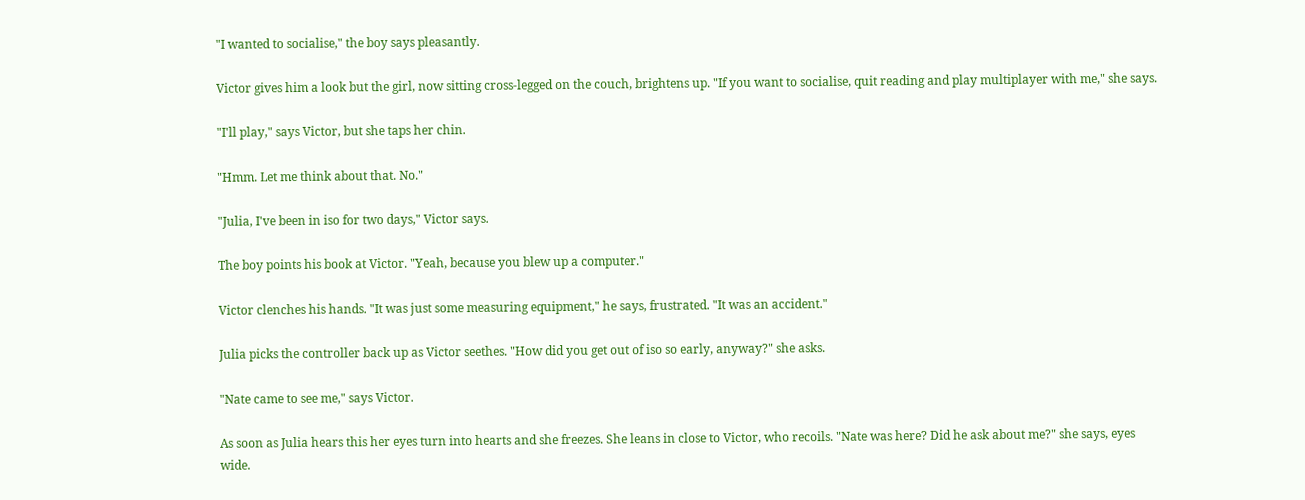"I wanted to socialise," the boy says pleasantly.

Victor gives him a look but the girl, now sitting cross-legged on the couch, brightens up. "If you want to socialise, quit reading and play multiplayer with me," she says.

"I'll play," says Victor, but she taps her chin.

"Hmm. Let me think about that. No."

"Julia, I've been in iso for two days," Victor says.

The boy points his book at Victor. "Yeah, because you blew up a computer."

Victor clenches his hands. "It was just some measuring equipment," he says, frustrated. "It was an accident."

Julia picks the controller back up as Victor seethes. "How did you get out of iso so early, anyway?" she asks.

"Nate came to see me," says Victor.

As soon as Julia hears this her eyes turn into hearts and she freezes. She leans in close to Victor, who recoils. "Nate was here? Did he ask about me?" she says, eyes wide.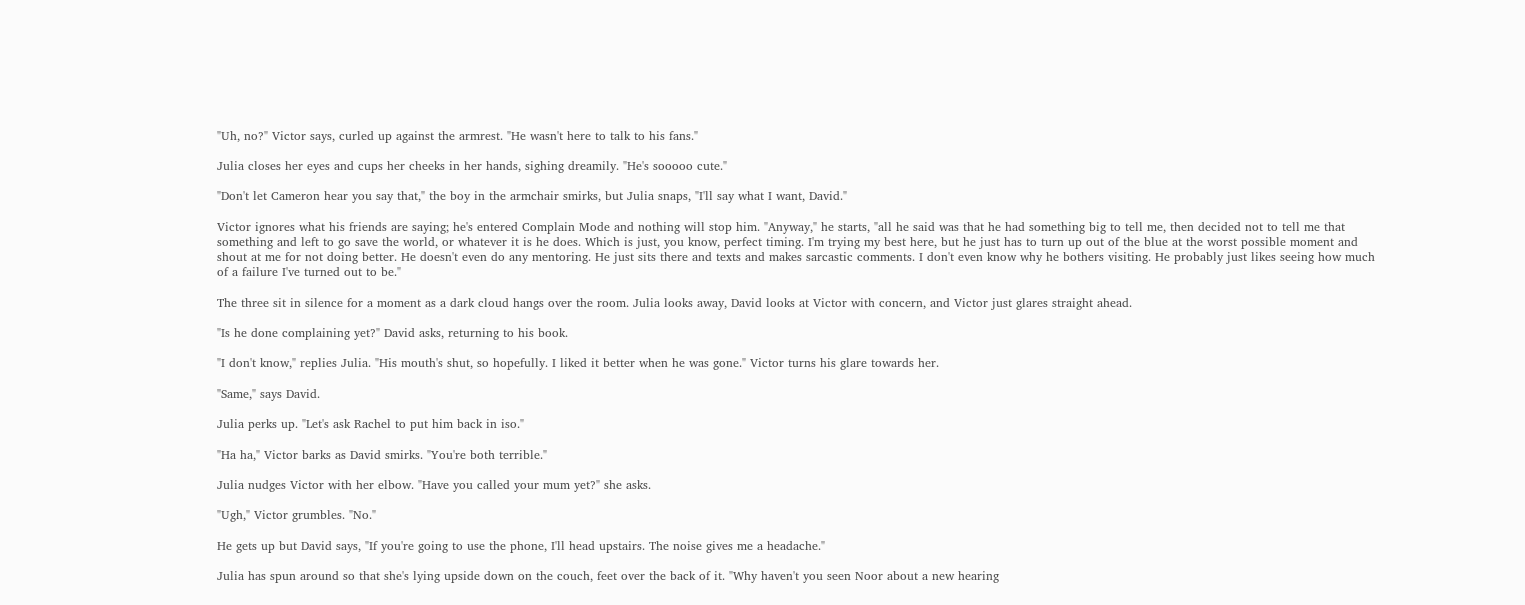"Uh, no?" Victor says, curled up against the armrest. "He wasn't here to talk to his fans."

Julia closes her eyes and cups her cheeks in her hands, sighing dreamily. "He's sooooo cute."

"Don't let Cameron hear you say that," the boy in the armchair smirks, but Julia snaps, "I'll say what I want, David."

Victor ignores what his friends are saying; he's entered Complain Mode and nothing will stop him. "Anyway," he starts, "all he said was that he had something big to tell me, then decided not to tell me that something and left to go save the world, or whatever it is he does. Which is just, you know, perfect timing. I'm trying my best here, but he just has to turn up out of the blue at the worst possible moment and shout at me for not doing better. He doesn't even do any mentoring. He just sits there and texts and makes sarcastic comments. I don't even know why he bothers visiting. He probably just likes seeing how much of a failure I've turned out to be."

The three sit in silence for a moment as a dark cloud hangs over the room. Julia looks away, David looks at Victor with concern, and Victor just glares straight ahead.

"Is he done complaining yet?" David asks, returning to his book.

"I don't know," replies Julia. "His mouth's shut, so hopefully. I liked it better when he was gone." Victor turns his glare towards her.

"Same," says David.

Julia perks up. "Let's ask Rachel to put him back in iso."

"Ha ha," Victor barks as David smirks. "You're both terrible."

Julia nudges Victor with her elbow. "Have you called your mum yet?" she asks.

"Ugh," Victor grumbles. "No."

He gets up but David says, "If you're going to use the phone, I'll head upstairs. The noise gives me a headache."

Julia has spun around so that she's lying upside down on the couch, feet over the back of it. "Why haven't you seen Noor about a new hearing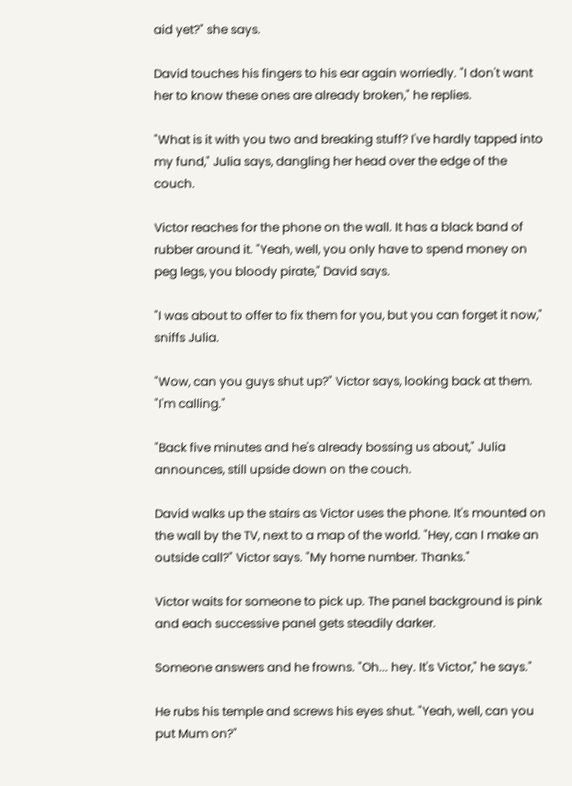aid yet?" she says.

David touches his fingers to his ear again worriedly. "I don't want her to know these ones are already broken," he replies.

"What is it with you two and breaking stuff? I've hardly tapped into my fund," Julia says, dangling her head over the edge of the couch.

Victor reaches for the phone on the wall. It has a black band of rubber around it. "Yeah, well, you only have to spend money on peg legs, you bloody pirate," David says.

"I was about to offer to fix them for you, but you can forget it now," sniffs Julia.

"Wow, can you guys shut up?" Victor says, looking back at them. "I'm calling."

"Back five minutes and he's already bossing us about," Julia announces, still upside down on the couch.

David walks up the stairs as Victor uses the phone. It's mounted on the wall by the TV, next to a map of the world. "Hey, can I make an outside call?" Victor says. "My home number. Thanks."

Victor waits for someone to pick up. The panel background is pink and each successive panel gets steadily darker.

Someone answers and he frowns. "Oh... hey. It's Victor," he says."

He rubs his temple and screws his eyes shut. "Yeah, well, can you put Mum on?"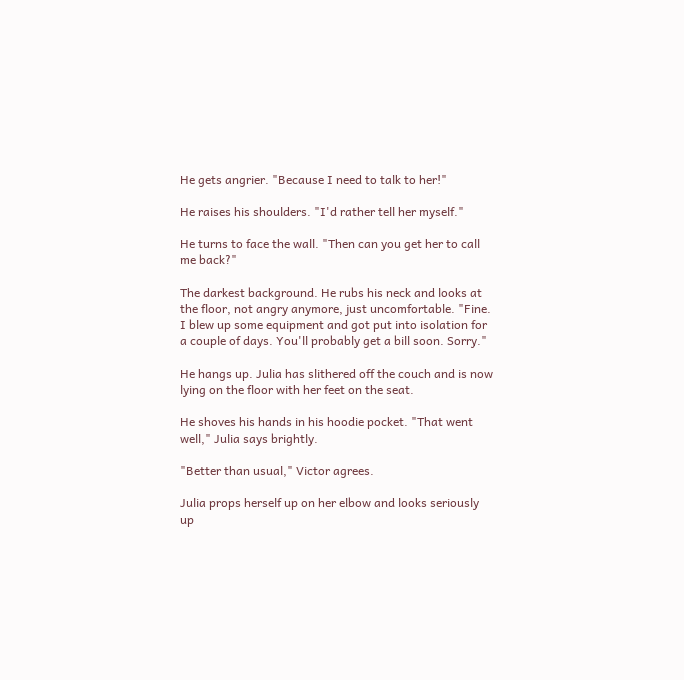He gets angrier. "Because I need to talk to her!"

He raises his shoulders. "I'd rather tell her myself."

He turns to face the wall. "Then can you get her to call me back?"

The darkest background. He rubs his neck and looks at the floor, not angry anymore, just uncomfortable. "Fine. I blew up some equipment and got put into isolation for a couple of days. You'll probably get a bill soon. Sorry."

He hangs up. Julia has slithered off the couch and is now lying on the floor with her feet on the seat.

He shoves his hands in his hoodie pocket. "That went well," Julia says brightly.

"Better than usual," Victor agrees.

Julia props herself up on her elbow and looks seriously up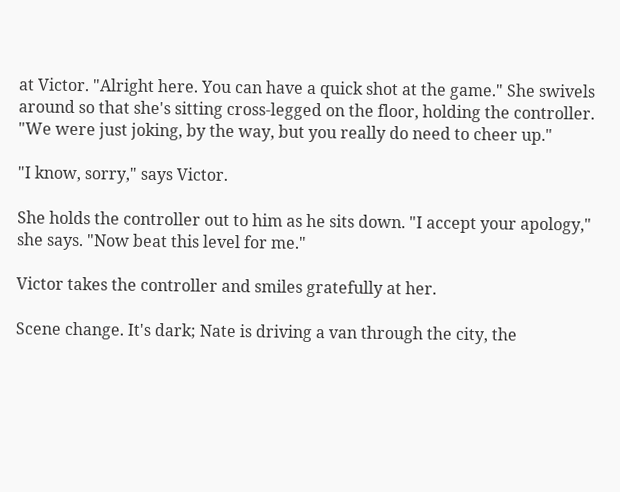at Victor. "Alright here. You can have a quick shot at the game." She swivels around so that she's sitting cross-legged on the floor, holding the controller. "We were just joking, by the way, but you really do need to cheer up."

"I know, sorry," says Victor.

She holds the controller out to him as he sits down. "I accept your apology," she says. "Now beat this level for me."

Victor takes the controller and smiles gratefully at her.

Scene change. It's dark; Nate is driving a van through the city, the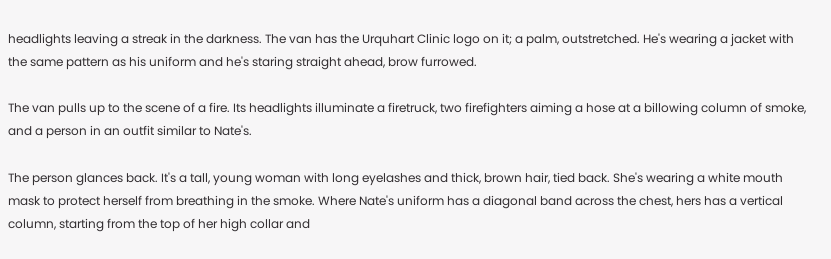headlights leaving a streak in the darkness. The van has the Urquhart Clinic logo on it; a palm, outstretched. He's wearing a jacket with the same pattern as his uniform and he's staring straight ahead, brow furrowed.

The van pulls up to the scene of a fire. Its headlights illuminate a firetruck, two firefighters aiming a hose at a billowing column of smoke, and a person in an outfit similar to Nate's.

The person glances back. It's a tall, young woman with long eyelashes and thick, brown hair, tied back. She's wearing a white mouth mask to protect herself from breathing in the smoke. Where Nate's uniform has a diagonal band across the chest, hers has a vertical column, starting from the top of her high collar and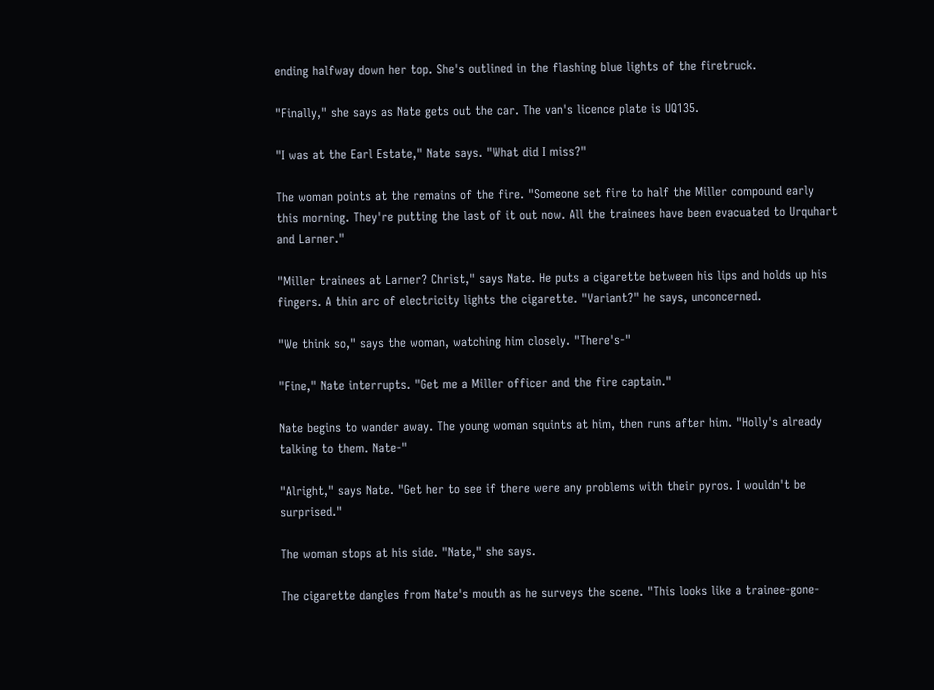ending halfway down her top. She's outlined in the flashing blue lights of the firetruck.

"Finally," she says as Nate gets out the car. The van's licence plate is UQ135.

"I was at the Earl Estate," Nate says. "What did I miss?"

The woman points at the remains of the fire. "Someone set fire to half the Miller compound early this morning. They're putting the last of it out now. All the trainees have been evacuated to Urquhart and Larner."

"Miller trainees at Larner? Christ," says Nate. He puts a cigarette between his lips and holds up his fingers. A thin arc of electricity lights the cigarette. "Variant?" he says, unconcerned.

"We think so," says the woman, watching him closely. "There's-"

"Fine," Nate interrupts. "Get me a Miller officer and the fire captain."

Nate begins to wander away. The young woman squints at him, then runs after him. "Holly's already talking to them. Nate-"

"Alright," says Nate. "Get her to see if there were any problems with their pyros. I wouldn't be surprised."

The woman stops at his side. "Nate," she says.

The cigarette dangles from Nate's mouth as he surveys the scene. "This looks like a trainee-gone-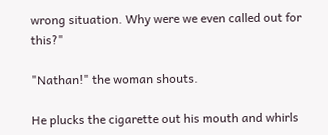wrong situation. Why were we even called out for this?"

"Nathan!" the woman shouts.

He plucks the cigarette out his mouth and whirls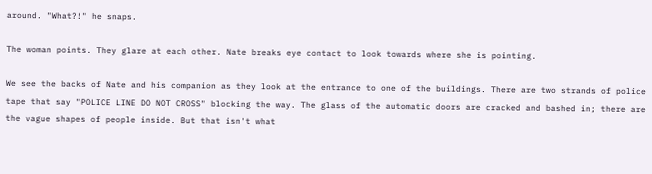around. "What?!" he snaps.

The woman points. They glare at each other. Nate breaks eye contact to look towards where she is pointing.

We see the backs of Nate and his companion as they look at the entrance to one of the buildings. There are two strands of police tape that say "POLICE LINE DO NOT CROSS" blocking the way. The glass of the automatic doors are cracked and bashed in; there are the vague shapes of people inside. But that isn't what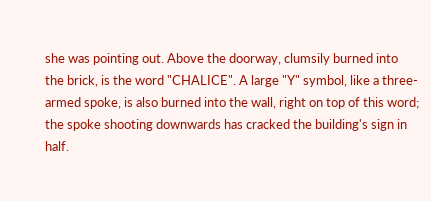she was pointing out. Above the doorway, clumsily burned into the brick, is the word "CHALICE". A large "Y" symbol, like a three-armed spoke, is also burned into the wall, right on top of this word; the spoke shooting downwards has cracked the building's sign in half.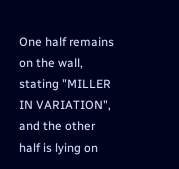One half remains on the wall, stating "MILLER IN VARIATION", and the other half is lying on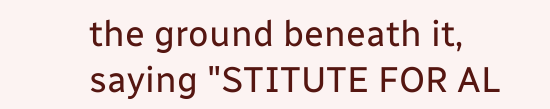the ground beneath it, saying "STITUTE FOR AL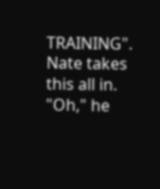TRAINING". Nate takes this all in. "Oh," he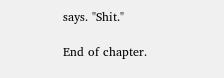says. "Shit."

End of chapter.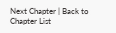Next Chapter | Back to Chapter List